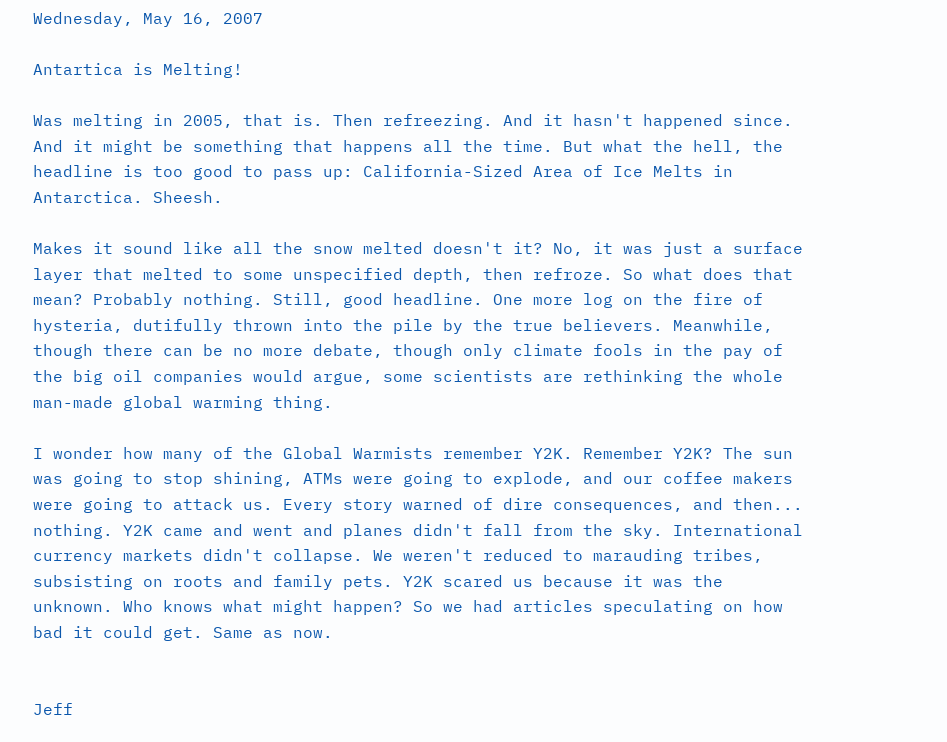Wednesday, May 16, 2007

Antartica is Melting!

Was melting in 2005, that is. Then refreezing. And it hasn't happened since. And it might be something that happens all the time. But what the hell, the headline is too good to pass up: California-Sized Area of Ice Melts in Antarctica. Sheesh.

Makes it sound like all the snow melted doesn't it? No, it was just a surface layer that melted to some unspecified depth, then refroze. So what does that mean? Probably nothing. Still, good headline. One more log on the fire of hysteria, dutifully thrown into the pile by the true believers. Meanwhile, though there can be no more debate, though only climate fools in the pay of the big oil companies would argue, some scientists are rethinking the whole man-made global warming thing.

I wonder how many of the Global Warmists remember Y2K. Remember Y2K? The sun was going to stop shining, ATMs were going to explode, and our coffee makers were going to attack us. Every story warned of dire consequences, and then... nothing. Y2K came and went and planes didn't fall from the sky. International currency markets didn't collapse. We weren't reduced to marauding tribes, subsisting on roots and family pets. Y2K scared us because it was the unknown. Who knows what might happen? So we had articles speculating on how bad it could get. Same as now.


Jeff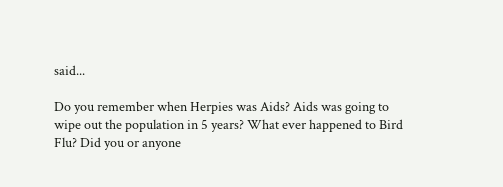said...

Do you remember when Herpies was Aids? Aids was going to wipe out the population in 5 years? What ever happened to Bird Flu? Did you or anyone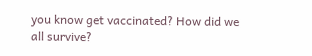you know get vaccinated? How did we all survive?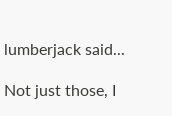lumberjack said...

Not just those, I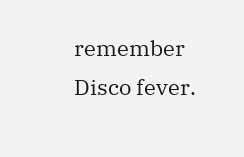remember Disco fever.